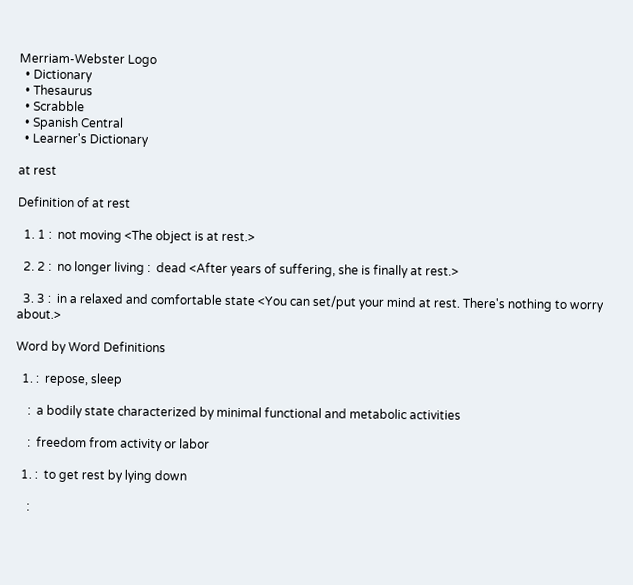Merriam-Webster Logo
  • Dictionary
  • Thesaurus
  • Scrabble
  • Spanish Central
  • Learner's Dictionary

at rest

Definition of at rest

  1. 1 :  not moving <The object is at rest.>

  2. 2 :  no longer living :  dead <After years of suffering, she is finally at rest.>

  3. 3 :  in a relaxed and comfortable state <You can set/put your mind at rest. There's nothing to worry about.>

Word by Word Definitions

  1. :  repose, sleep

    :  a bodily state characterized by minimal functional and metabolic activities

    :  freedom from activity or labor

  1. :  to get rest by lying down

    :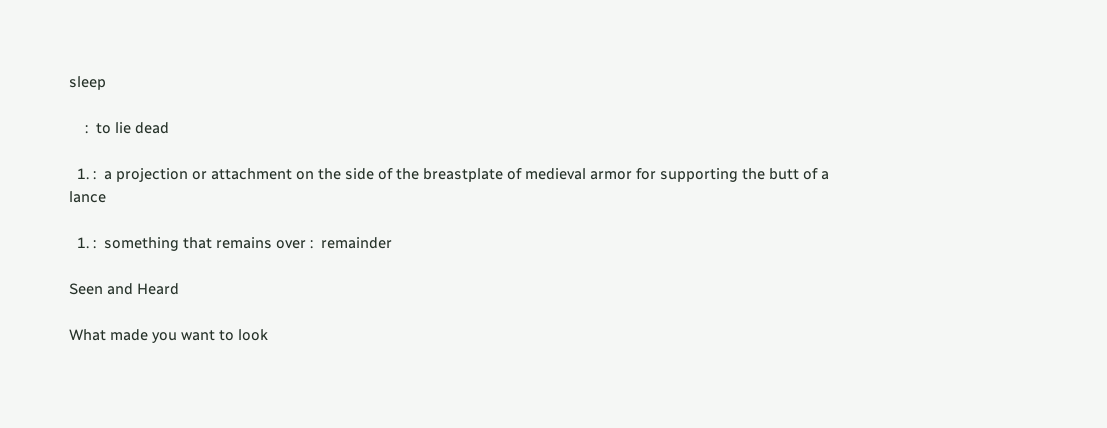sleep

    :  to lie dead

  1. :  a projection or attachment on the side of the breastplate of medieval armor for supporting the butt of a lance

  1. :  something that remains over :  remainder

Seen and Heard

What made you want to look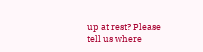up at rest? Please tell us where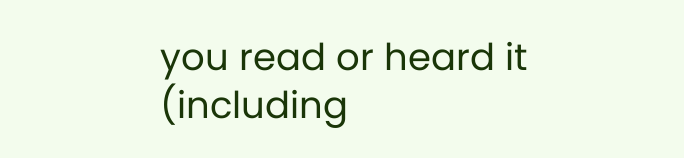you read or heard it (including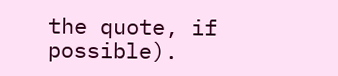the quote, if possible).